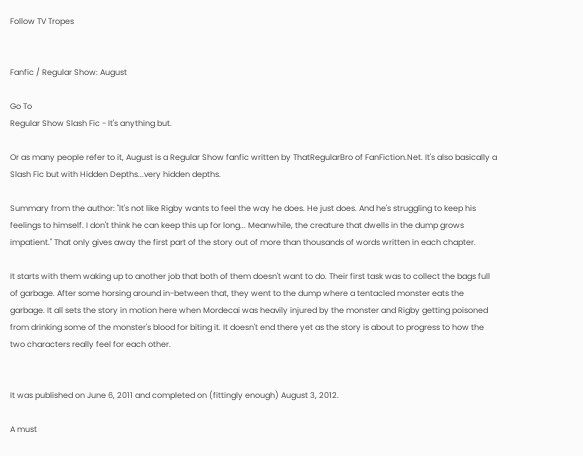Follow TV Tropes


Fanfic / Regular Show: August

Go To
Regular Show Slash Fic - It's anything but.

Or as many people refer to it, August is a Regular Show fanfic written by ThatRegularBro of FanFiction.Net. It's also basically a Slash Fic but with Hidden Depths...very hidden depths.

Summary from the author: "It's not like Rigby wants to feel the way he does. He just does. And he's struggling to keep his feelings to himself. I don't think he can keep this up for long... Meanwhile, the creature that dwells in the dump grows impatient." That only gives away the first part of the story out of more than thousands of words written in each chapter.

It starts with them waking up to another job that both of them doesn't want to do. Their first task was to collect the bags full of garbage. After some horsing around in-between that, they went to the dump where a tentacled monster eats the garbage. It all sets the story in motion here when Mordecai was heavily injured by the monster and Rigby getting poisoned from drinking some of the monster's blood for biting it. It doesn't end there yet as the story is about to progress to how the two characters really feel for each other.


It was published on June 6, 2011 and completed on (fittingly enough) August 3, 2012.

A must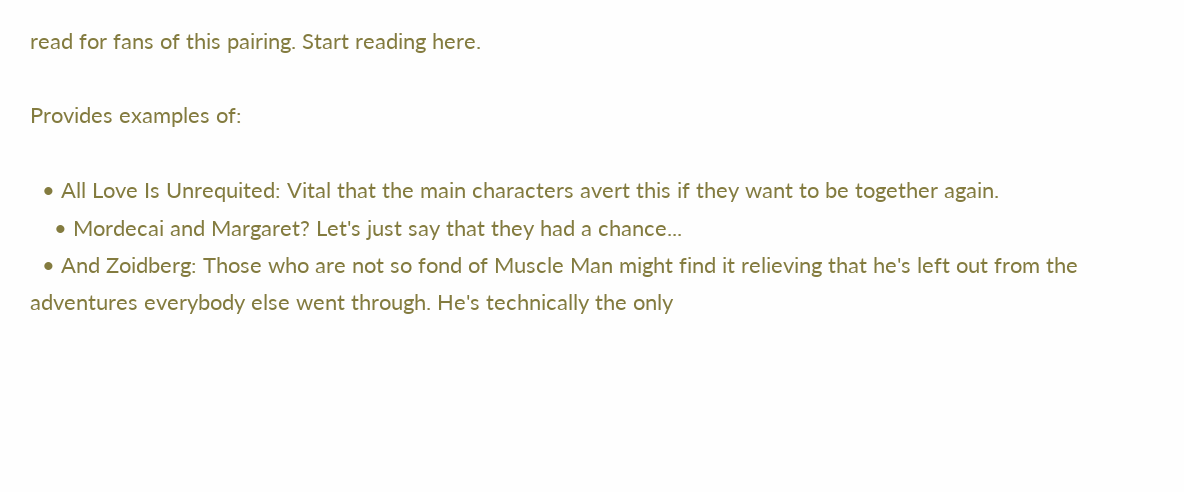read for fans of this pairing. Start reading here.

Provides examples of:

  • All Love Is Unrequited: Vital that the main characters avert this if they want to be together again.
    • Mordecai and Margaret? Let's just say that they had a chance...
  • And Zoidberg: Those who are not so fond of Muscle Man might find it relieving that he's left out from the adventures everybody else went through. He's technically the only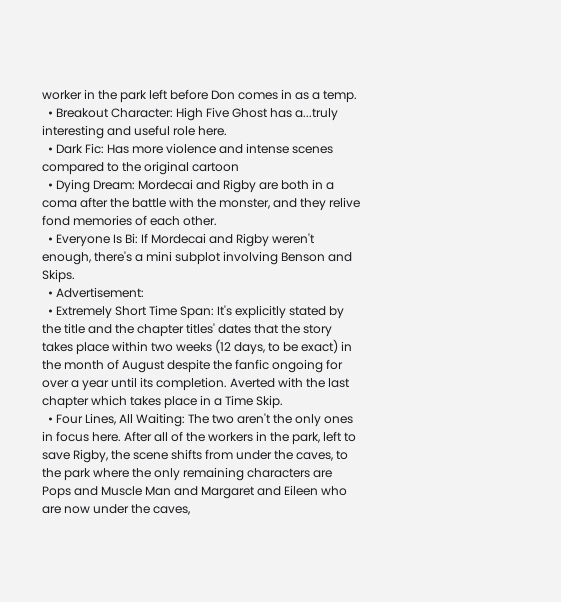worker in the park left before Don comes in as a temp.
  • Breakout Character: High Five Ghost has a...truly interesting and useful role here.
  • Dark Fic: Has more violence and intense scenes compared to the original cartoon
  • Dying Dream: Mordecai and Rigby are both in a coma after the battle with the monster, and they relive fond memories of each other.
  • Everyone Is Bi: If Mordecai and Rigby weren't enough, there's a mini subplot involving Benson and Skips.
  • Advertisement:
  • Extremely Short Time Span: It's explicitly stated by the title and the chapter titles' dates that the story takes place within two weeks (12 days, to be exact) in the month of August despite the fanfic ongoing for over a year until its completion. Averted with the last chapter which takes place in a Time Skip.
  • Four Lines, All Waiting: The two aren't the only ones in focus here. After all of the workers in the park, left to save Rigby, the scene shifts from under the caves, to the park where the only remaining characters are Pops and Muscle Man and Margaret and Eileen who are now under the caves,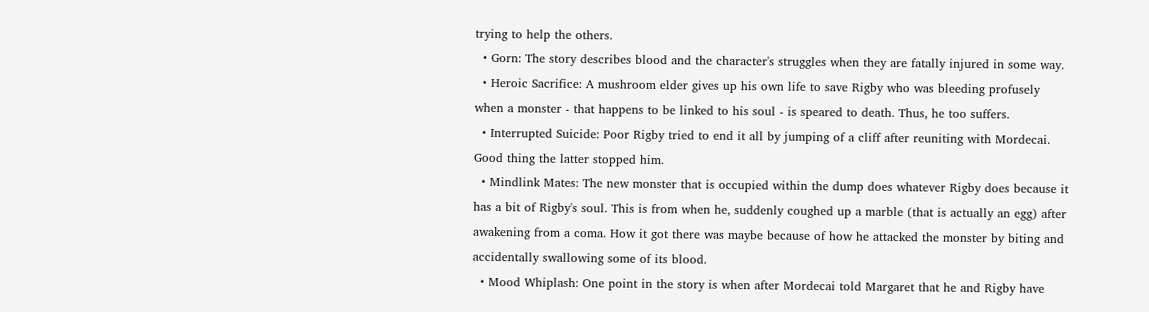trying to help the others.
  • Gorn: The story describes blood and the character's struggles when they are fatally injured in some way.
  • Heroic Sacrifice: A mushroom elder gives up his own life to save Rigby who was bleeding profusely when a monster - that happens to be linked to his soul - is speared to death. Thus, he too suffers.
  • Interrupted Suicide: Poor Rigby tried to end it all by jumping of a cliff after reuniting with Mordecai. Good thing the latter stopped him.
  • Mindlink Mates: The new monster that is occupied within the dump does whatever Rigby does because it has a bit of Rigby's soul. This is from when he, suddenly coughed up a marble (that is actually an egg) after awakening from a coma. How it got there was maybe because of how he attacked the monster by biting and accidentally swallowing some of its blood.
  • Mood Whiplash: One point in the story is when after Mordecai told Margaret that he and Rigby have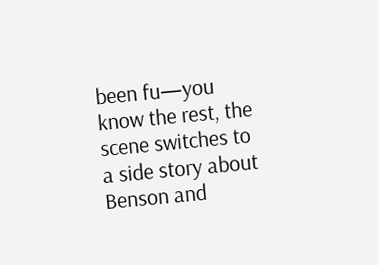been fu—you know the rest, the scene switches to a side story about Benson and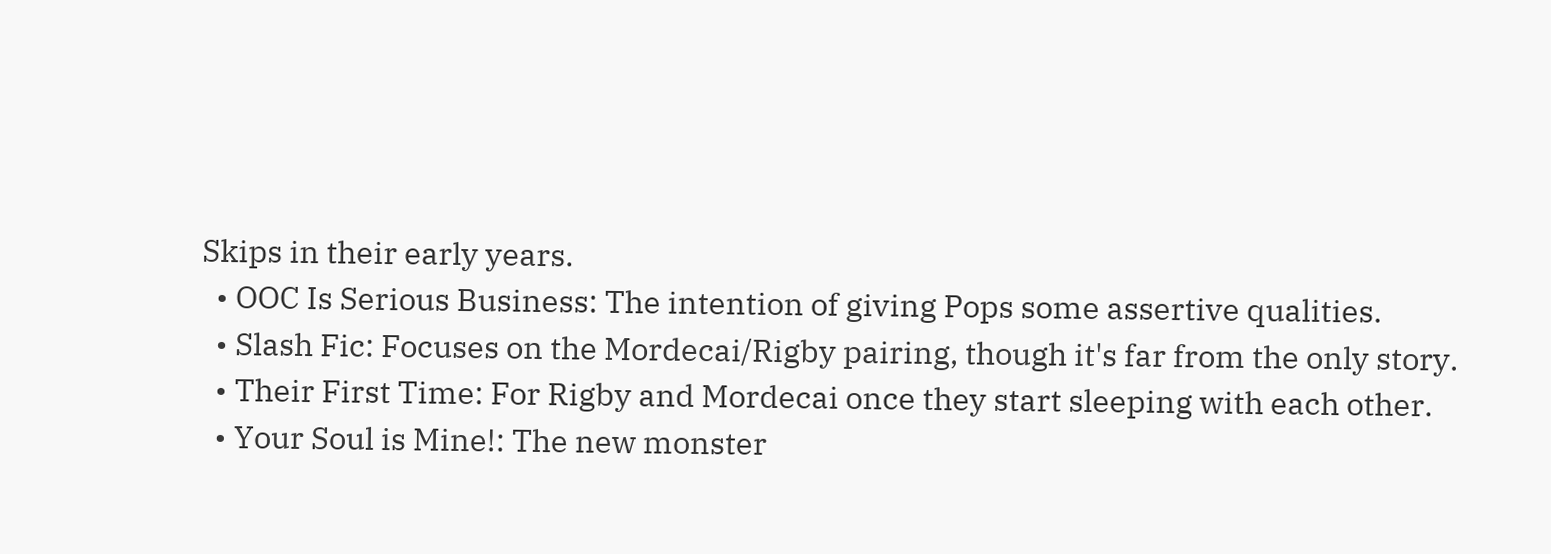Skips in their early years.
  • OOC Is Serious Business: The intention of giving Pops some assertive qualities.
  • Slash Fic: Focuses on the Mordecai/Rigby pairing, though it's far from the only story.
  • Their First Time: For Rigby and Mordecai once they start sleeping with each other.
  • Your Soul is Mine!: The new monster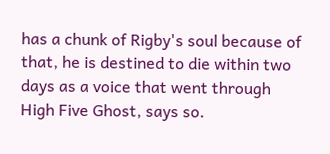has a chunk of Rigby's soul because of that, he is destined to die within two days as a voice that went through High Five Ghost, says so.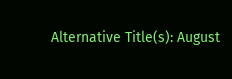Alternative Title(s): August